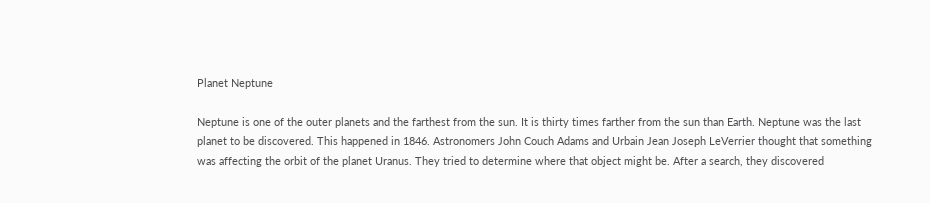Planet Neptune

Neptune is one of the outer planets and the farthest from the sun. It is thirty times farther from the sun than Earth. Neptune was the last planet to be discovered. This happened in 1846. Astronomers John Couch Adams and Urbain Jean Joseph LeVerrier thought that something was affecting the orbit of the planet Uranus. They tried to determine where that object might be. After a search, they discovered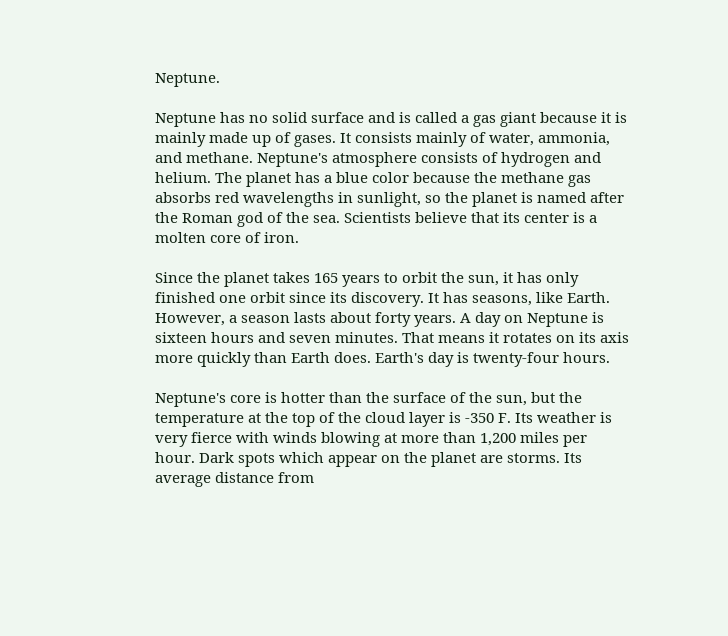Neptune.

Neptune has no solid surface and is called a gas giant because it is mainly made up of gases. It consists mainly of water, ammonia, and methane. Neptune's atmosphere consists of hydrogen and helium. The planet has a blue color because the methane gas absorbs red wavelengths in sunlight, so the planet is named after the Roman god of the sea. Scientists believe that its center is a molten core of iron.

Since the planet takes 165 years to orbit the sun, it has only finished one orbit since its discovery. It has seasons, like Earth. However, a season lasts about forty years. A day on Neptune is sixteen hours and seven minutes. That means it rotates on its axis more quickly than Earth does. Earth's day is twenty-four hours.

Neptune's core is hotter than the surface of the sun, but the temperature at the top of the cloud layer is -350 F. Its weather is very fierce with winds blowing at more than 1,200 miles per hour. Dark spots which appear on the planet are storms. Its average distance from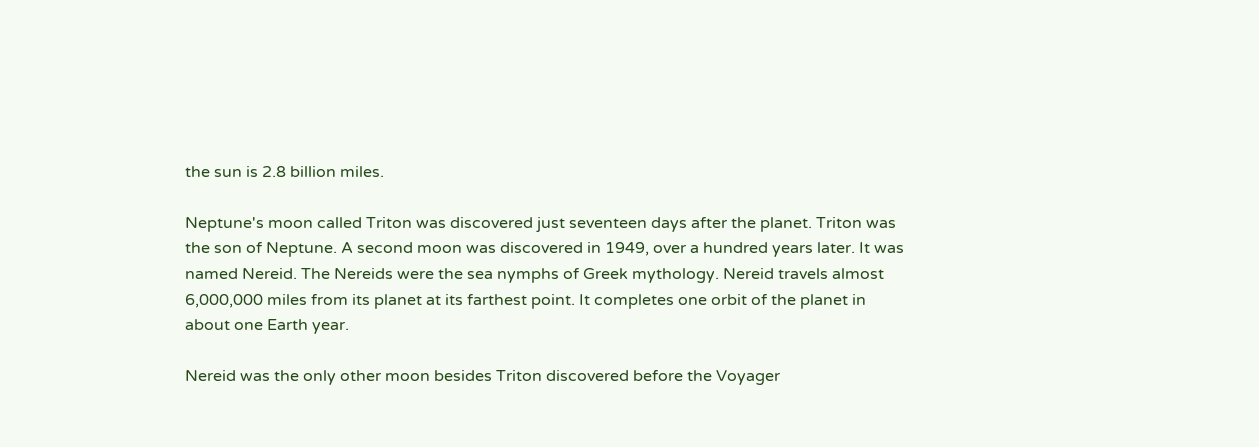the sun is 2.8 billion miles.

Neptune's moon called Triton was discovered just seventeen days after the planet. Triton was the son of Neptune. A second moon was discovered in 1949, over a hundred years later. It was named Nereid. The Nereids were the sea nymphs of Greek mythology. Nereid travels almost 6,000,000 miles from its planet at its farthest point. It completes one orbit of the planet in about one Earth year.

Nereid was the only other moon besides Triton discovered before the Voyager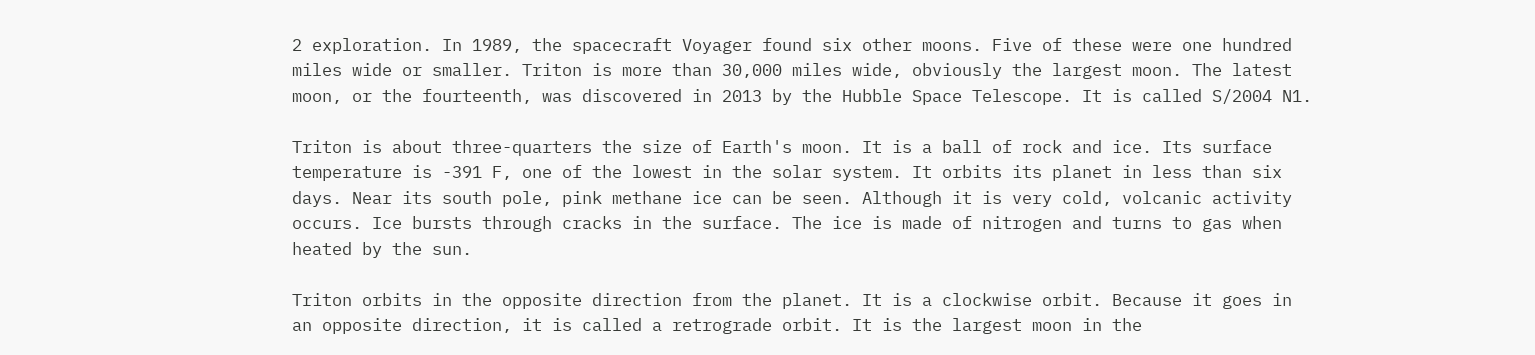2 exploration. In 1989, the spacecraft Voyager found six other moons. Five of these were one hundred miles wide or smaller. Triton is more than 30,000 miles wide, obviously the largest moon. The latest moon, or the fourteenth, was discovered in 2013 by the Hubble Space Telescope. It is called S/2004 N1.

Triton is about three-quarters the size of Earth's moon. It is a ball of rock and ice. Its surface temperature is -391 F, one of the lowest in the solar system. It orbits its planet in less than six days. Near its south pole, pink methane ice can be seen. Although it is very cold, volcanic activity occurs. Ice bursts through cracks in the surface. The ice is made of nitrogen and turns to gas when heated by the sun.

Triton orbits in the opposite direction from the planet. It is a clockwise orbit. Because it goes in an opposite direction, it is called a retrograde orbit. It is the largest moon in the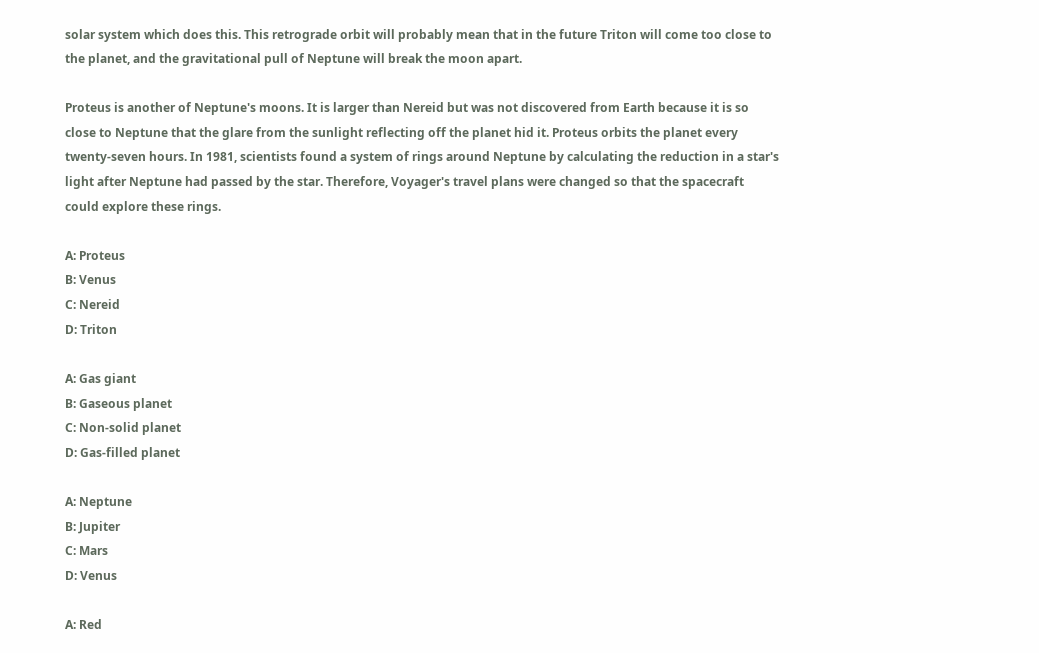solar system which does this. This retrograde orbit will probably mean that in the future Triton will come too close to the planet, and the gravitational pull of Neptune will break the moon apart.

Proteus is another of Neptune's moons. It is larger than Nereid but was not discovered from Earth because it is so close to Neptune that the glare from the sunlight reflecting off the planet hid it. Proteus orbits the planet every twenty-seven hours. In 1981, scientists found a system of rings around Neptune by calculating the reduction in a star's light after Neptune had passed by the star. Therefore, Voyager's travel plans were changed so that the spacecraft could explore these rings.

A: Proteus
B: Venus
C: Nereid
D: Triton

A: Gas giant
B: Gaseous planet
C: Non-solid planet
D: Gas-filled planet

A: Neptune
B: Jupiter
C: Mars
D: Venus

A: Red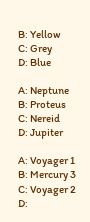B: Yellow
C: Grey
D: Blue

A: Neptune
B: Proteus
C: Nereid
D: Jupiter

A: Voyager 1
B: Mercury 3
C: Voyager 2
D: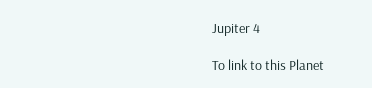Jupiter 4

To link to this Planet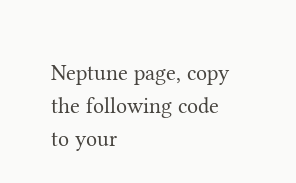Neptune page, copy the following code to your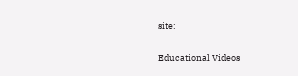site:

Educational Videos